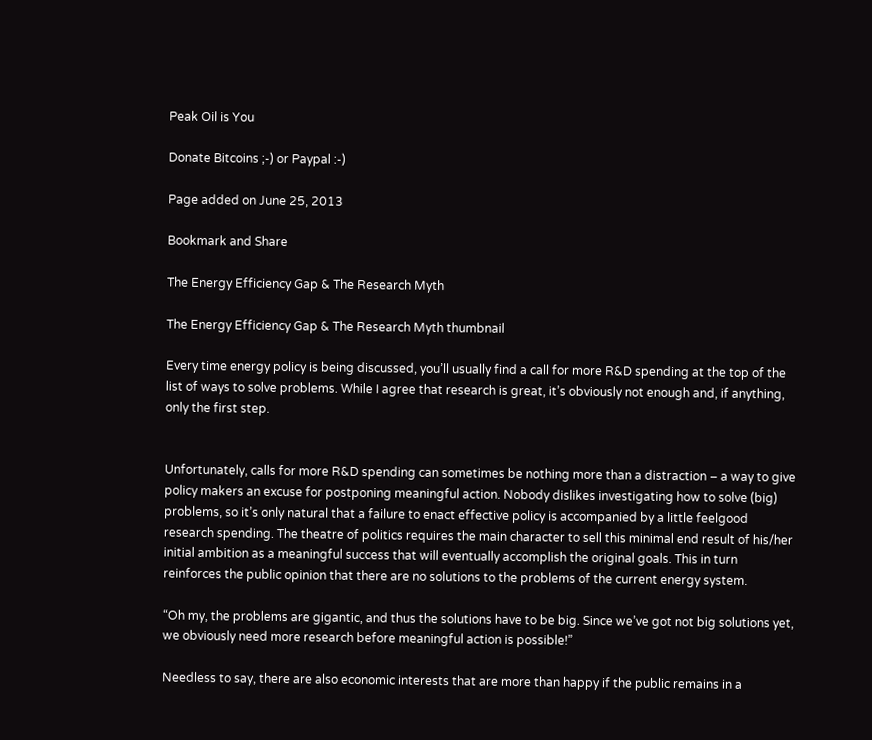Peak Oil is You

Donate Bitcoins ;-) or Paypal :-)

Page added on June 25, 2013

Bookmark and Share

The Energy Efficiency Gap & The Research Myth

The Energy Efficiency Gap & The Research Myth thumbnail

Every time energy policy is being discussed, you’ll usually find a call for more R&D spending at the top of the list of ways to solve problems. While I agree that research is great, it’s obviously not enough and, if anything, only the first step.


Unfortunately, calls for more R&D spending can sometimes be nothing more than a distraction – a way to give policy makers an excuse for postponing meaningful action. Nobody dislikes investigating how to solve (big) problems, so it’s only natural that a failure to enact effective policy is accompanied by a little feelgood research spending. The theatre of politics requires the main character to sell this minimal end result of his/her initial ambition as a meaningful success that will eventually accomplish the original goals. This in turn reinforces the public opinion that there are no solutions to the problems of the current energy system.

“Oh my, the problems are gigantic, and thus the solutions have to be big. Since we’ve got not big solutions yet, we obviously need more research before meaningful action is possible!”

Needless to say, there are also economic interests that are more than happy if the public remains in a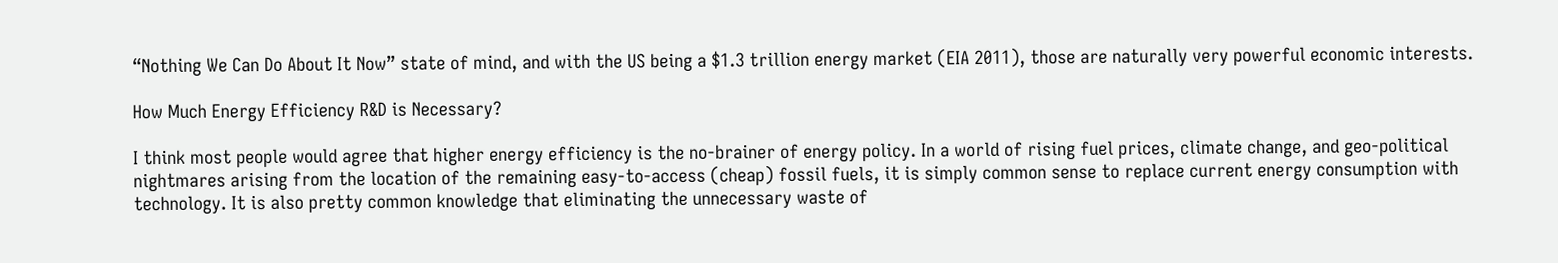“Nothing We Can Do About It Now” state of mind, and with the US being a $1.3 trillion energy market (EIA 2011), those are naturally very powerful economic interests.

How Much Energy Efficiency R&D is Necessary?

I think most people would agree that higher energy efficiency is the no-brainer of energy policy. In a world of rising fuel prices, climate change, and geo-political nightmares arising from the location of the remaining easy-to-access (cheap) fossil fuels, it is simply common sense to replace current energy consumption with technology. It is also pretty common knowledge that eliminating the unnecessary waste of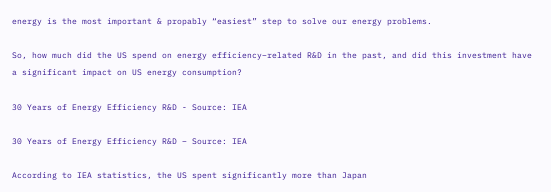energy is the most important & propably “easiest” step to solve our energy problems.

So, how much did the US spend on energy efficiency–related R&D in the past, and did this investment have a significant impact on US energy consumption?

30 Years of Energy Efficiency R&D - Source: IEA

30 Years of Energy Efficiency R&D – Source: IEA

According to IEA statistics, the US spent significantly more than Japan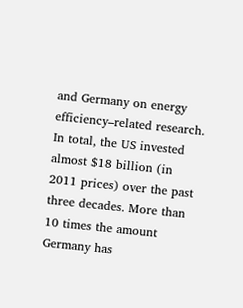and Germany on energy efficiency–related research. In total, the US invested almost $18 billion (in 2011 prices) over the past three decades. More than 10 times the amount Germany has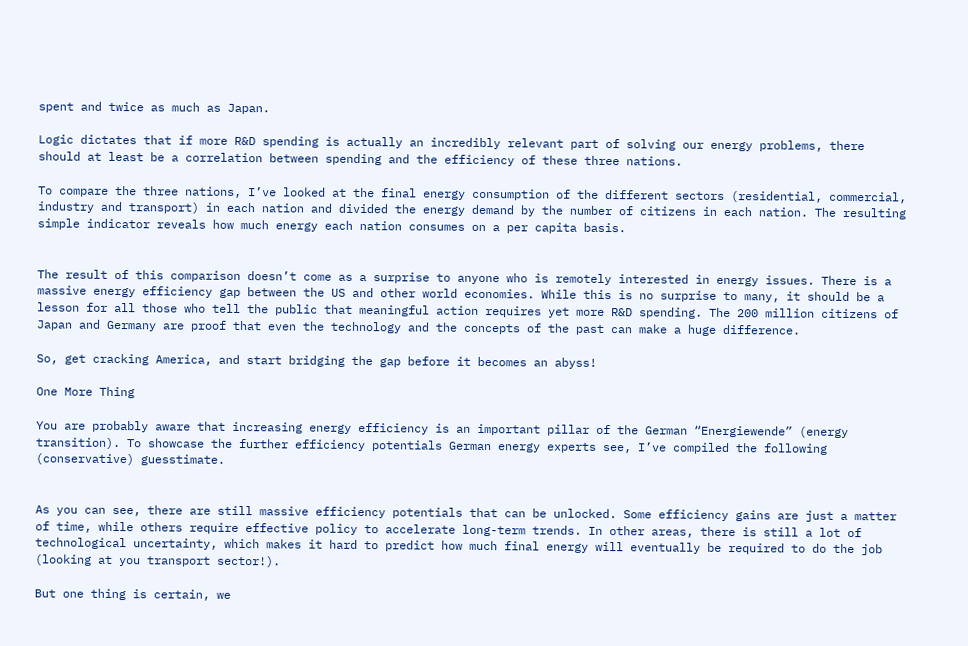spent and twice as much as Japan.

Logic dictates that if more R&D spending is actually an incredibly relevant part of solving our energy problems, there should at least be a correlation between spending and the efficiency of these three nations.

To compare the three nations, I’ve looked at the final energy consumption of the different sectors (residential, commercial, industry and transport) in each nation and divided the energy demand by the number of citizens in each nation. The resulting simple indicator reveals how much energy each nation consumes on a per capita basis.


The result of this comparison doesn’t come as a surprise to anyone who is remotely interested in energy issues. There is a massive energy efficiency gap between the US and other world economies. While this is no surprise to many, it should be a lesson for all those who tell the public that meaningful action requires yet more R&D spending. The 200 million citizens of Japan and Germany are proof that even the technology and the concepts of the past can make a huge difference.

So, get cracking America, and start bridging the gap before it becomes an abyss!

One More Thing

You are probably aware that increasing energy efficiency is an important pillar of the German “Energiewende” (energy transition). To showcase the further efficiency potentials German energy experts see, I’ve compiled the following (conservative) guesstimate.


As you can see, there are still massive efficiency potentials that can be unlocked. Some efficiency gains are just a matter of time, while others require effective policy to accelerate long-term trends. In other areas, there is still a lot of technological uncertainty, which makes it hard to predict how much final energy will eventually be required to do the job (looking at you transport sector!).

But one thing is certain, we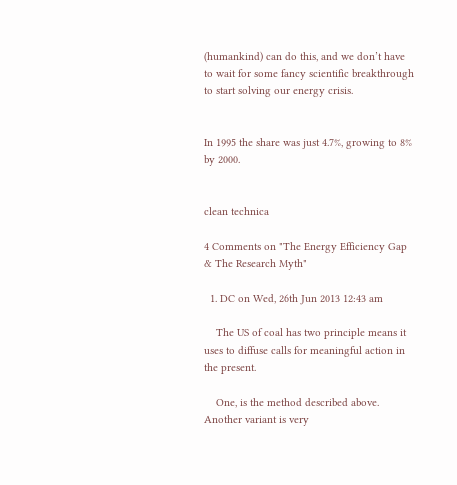(humankind) can do this, and we don’t have to wait for some fancy scientific breakthrough to start solving our energy crisis.


In 1995 the share was just 4.7%, growing to 8% by 2000.


clean technica

4 Comments on "The Energy Efficiency Gap & The Research Myth"

  1. DC on Wed, 26th Jun 2013 12:43 am

    The US of coal has two principle means it uses to diffuse calls for meaningful action in the present.

    One, is the method described above. Another variant is very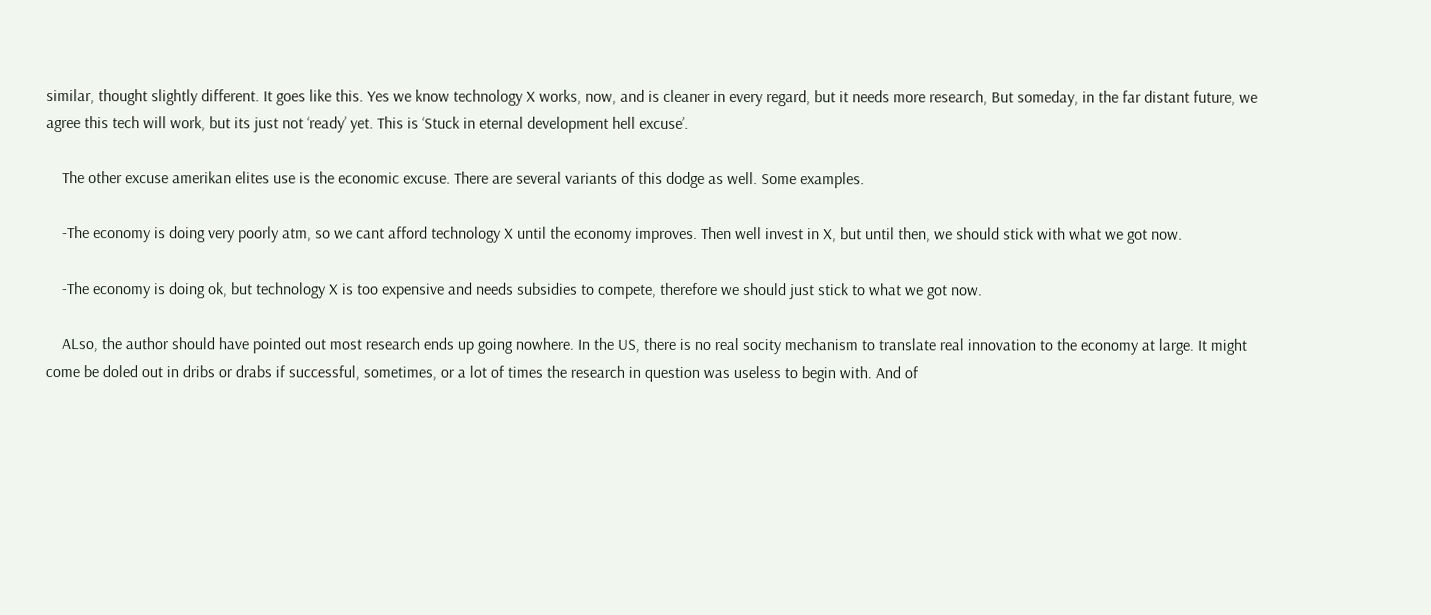similar, thought slightly different. It goes like this. Yes we know technology X works, now, and is cleaner in every regard, but it needs more research, But someday, in the far distant future, we agree this tech will work, but its just not ‘ready’ yet. This is ‘Stuck in eternal development hell excuse’.

    The other excuse amerikan elites use is the economic excuse. There are several variants of this dodge as well. Some examples.

    -The economy is doing very poorly atm, so we cant afford technology X until the economy improves. Then well invest in X, but until then, we should stick with what we got now.

    -The economy is doing ok, but technology X is too expensive and needs subsidies to compete, therefore we should just stick to what we got now.

    ALso, the author should have pointed out most research ends up going nowhere. In the US, there is no real socity mechanism to translate real innovation to the economy at large. It might come be doled out in dribs or drabs if successful, sometimes, or a lot of times the research in question was useless to begin with. And of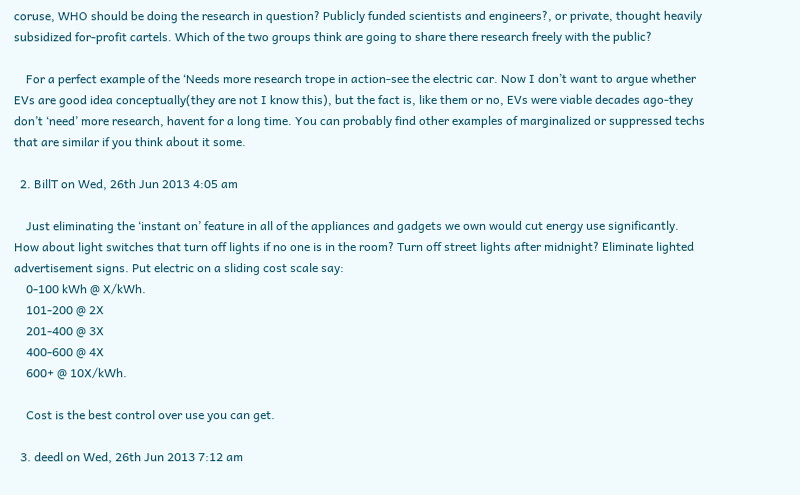coruse, WHO should be doing the research in question? Publicly funded scientists and engineers?, or private, thought heavily subsidized for-profit cartels. Which of the two groups think are going to share there research freely with the public?

    For a perfect example of the ‘Needs more research trope in action-see the electric car. Now I don’t want to argue whether EVs are good idea conceptually(they are not I know this), but the fact is, like them or no, EVs were viable decades ago-they don’t ‘need’ more research, havent for a long time. You can probably find other examples of marginalized or suppressed techs that are similar if you think about it some.

  2. BillT on Wed, 26th Jun 2013 4:05 am

    Just eliminating the ‘instant on’ feature in all of the appliances and gadgets we own would cut energy use significantly. How about light switches that turn off lights if no one is in the room? Turn off street lights after midnight? Eliminate lighted advertisement signs. Put electric on a sliding cost scale say:
    0-100 kWh @ X/kWh.
    101-200 @ 2X
    201-400 @ 3X
    400-600 @ 4X
    600+ @ 10X/kWh.

    Cost is the best control over use you can get.

  3. deedl on Wed, 26th Jun 2013 7:12 am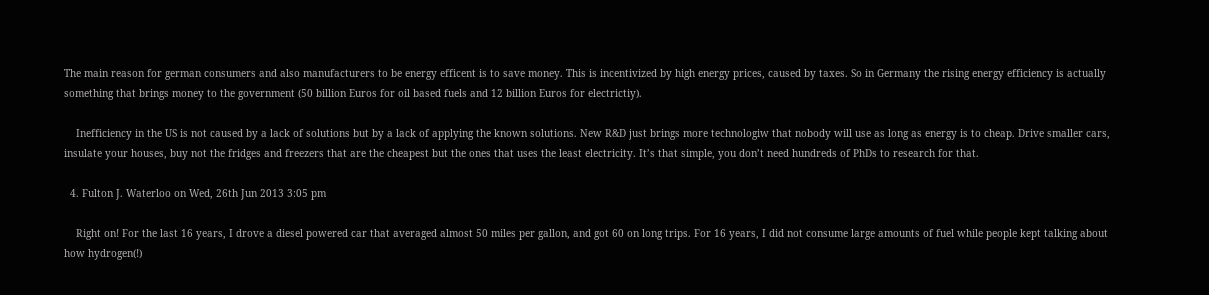The main reason for german consumers and also manufacturers to be energy efficent is to save money. This is incentivized by high energy prices, caused by taxes. So in Germany the rising energy efficiency is actually something that brings money to the government (50 billion Euros for oil based fuels and 12 billion Euros for electrictiy).

    Inefficiency in the US is not caused by a lack of solutions but by a lack of applying the known solutions. New R&D just brings more technologiw that nobody will use as long as energy is to cheap. Drive smaller cars, insulate your houses, buy not the fridges and freezers that are the cheapest but the ones that uses the least electricity. It’s that simple, you don’t need hundreds of PhDs to research for that.

  4. Fulton J. Waterloo on Wed, 26th Jun 2013 3:05 pm

    Right on! For the last 16 years, I drove a diesel powered car that averaged almost 50 miles per gallon, and got 60 on long trips. For 16 years, I did not consume large amounts of fuel while people kept talking about how hydrogen(!)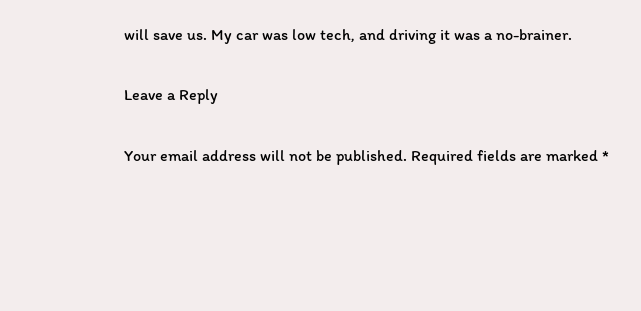will save us. My car was low tech, and driving it was a no-brainer.

Leave a Reply

Your email address will not be published. Required fields are marked *